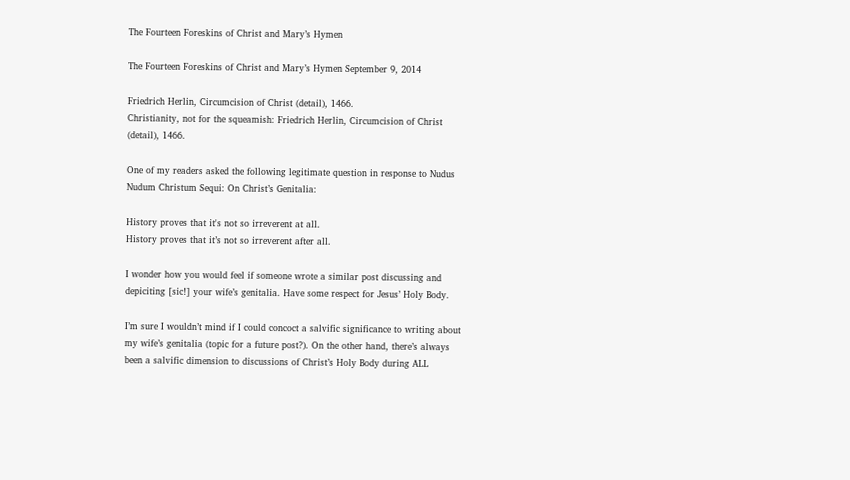The Fourteen Foreskins of Christ and Mary’s Hymen

The Fourteen Foreskins of Christ and Mary’s Hymen September 9, 2014

Friedrich Herlin, Circumcision of Christ (detail), 1466.
Christianity, not for the squeamish: Friedrich Herlin, Circumcision of Christ (detail), 1466.

One of my readers asked the following legitimate question in response to Nudus Nudum Christum Sequi: On Christ’s Genitalia:

History proves that it's not so irreverent at all.
History proves that it’s not so irreverent after all.

I wonder how you would feel if someone wrote a similar post discussing and depiciting [sic!] your wife’s genitalia. Have some respect for Jesus’ Holy Body.

I’m sure I wouldn’t mind if I could concoct a salvific significance to writing about my wife’s genitalia (topic for a future post?). On the other hand, there’s always been a salvific dimension to discussions of Christ’s Holy Body during ALL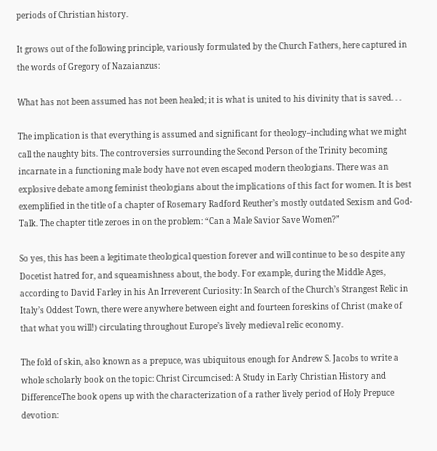periods of Christian history.

It grows out of the following principle, variously formulated by the Church Fathers, here captured in the words of Gregory of Nazaianzus:

What has not been assumed has not been healed; it is what is united to his divinity that is saved. . .

The implication is that everything is assumed and significant for theology–including what we might call the naughty bits. The controversies surrounding the Second Person of the Trinity becoming incarnate in a functioning male body have not even escaped modern theologians. There was an explosive debate among feminist theologians about the implications of this fact for women. It is best exemplified in the title of a chapter of Rosemary Radford Reuther’s mostly outdated Sexism and God-Talk. The chapter title zeroes in on the problem: “Can a Male Savior Save Women?”

So yes, this has been a legitimate theological question forever and will continue to be so despite any Docetist hatred for, and squeamishness about, the body. For example, during the Middle Ages, according to David Farley in his An Irreverent Curiosity: In Search of the Church’s Strangest Relic in Italy’s Oddest Town, there were anywhere between eight and fourteen foreskins of Christ (make of that what you will!) circulating throughout Europe’s lively medieval relic economy.

The fold of skin, also known as a prepuce, was ubiquitous enough for Andrew S. Jacobs to write a whole scholarly book on the topic: Christ Circumcised: A Study in Early Christian History and DifferenceThe book opens up with the characterization of a rather lively period of Holy Prepuce devotion: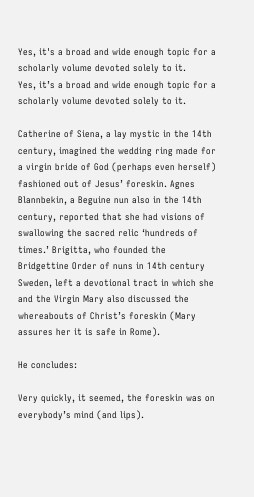Yes, it's a broad and wide enough topic for a scholarly volume devoted solely to it.
Yes, it’s a broad and wide enough topic for a scholarly volume devoted solely to it.

Catherine of Siena, a lay mystic in the 14th century, imagined the wedding ring made for a virgin bride of God (perhaps even herself) fashioned out of Jesus’ foreskin. Agnes Blannbekin, a Beguine nun also in the 14th century, reported that she had visions of swallowing the sacred relic ‘hundreds of times.’ Brigitta, who founded the Bridgettine Order of nuns in 14th century Sweden, left a devotional tract in which she and the Virgin Mary also discussed the whereabouts of Christ’s foreskin (Mary assures her it is safe in Rome).

He concludes:

Very quickly, it seemed, the foreskin was on everybody’s mind (and lips).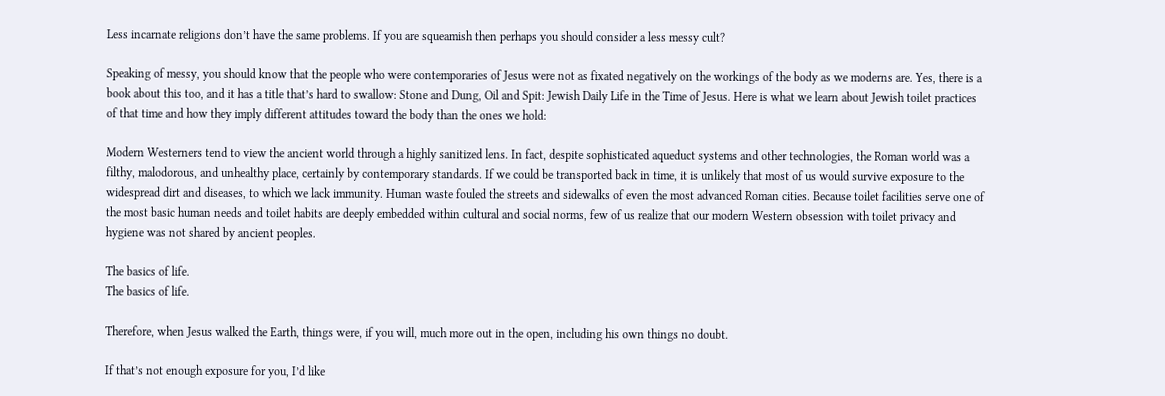Less incarnate religions don’t have the same problems. If you are squeamish then perhaps you should consider a less messy cult?

Speaking of messy, you should know that the people who were contemporaries of Jesus were not as fixated negatively on the workings of the body as we moderns are. Yes, there is a book about this too, and it has a title that’s hard to swallow: Stone and Dung, Oil and Spit: Jewish Daily Life in the Time of Jesus. Here is what we learn about Jewish toilet practices of that time and how they imply different attitudes toward the body than the ones we hold:

Modern Westerners tend to view the ancient world through a highly sanitized lens. In fact, despite sophisticated aqueduct systems and other technologies, the Roman world was a filthy, malodorous, and unhealthy place, certainly by contemporary standards. If we could be transported back in time, it is unlikely that most of us would survive exposure to the widespread dirt and diseases, to which we lack immunity. Human waste fouled the streets and sidewalks of even the most advanced Roman cities. Because toilet facilities serve one of the most basic human needs and toilet habits are deeply embedded within cultural and social norms, few of us realize that our modern Western obsession with toilet privacy and hygiene was not shared by ancient peoples.

The basics of life.
The basics of life.

Therefore, when Jesus walked the Earth, things were, if you will, much more out in the open, including his own things no doubt.

If that’s not enough exposure for you, I’d like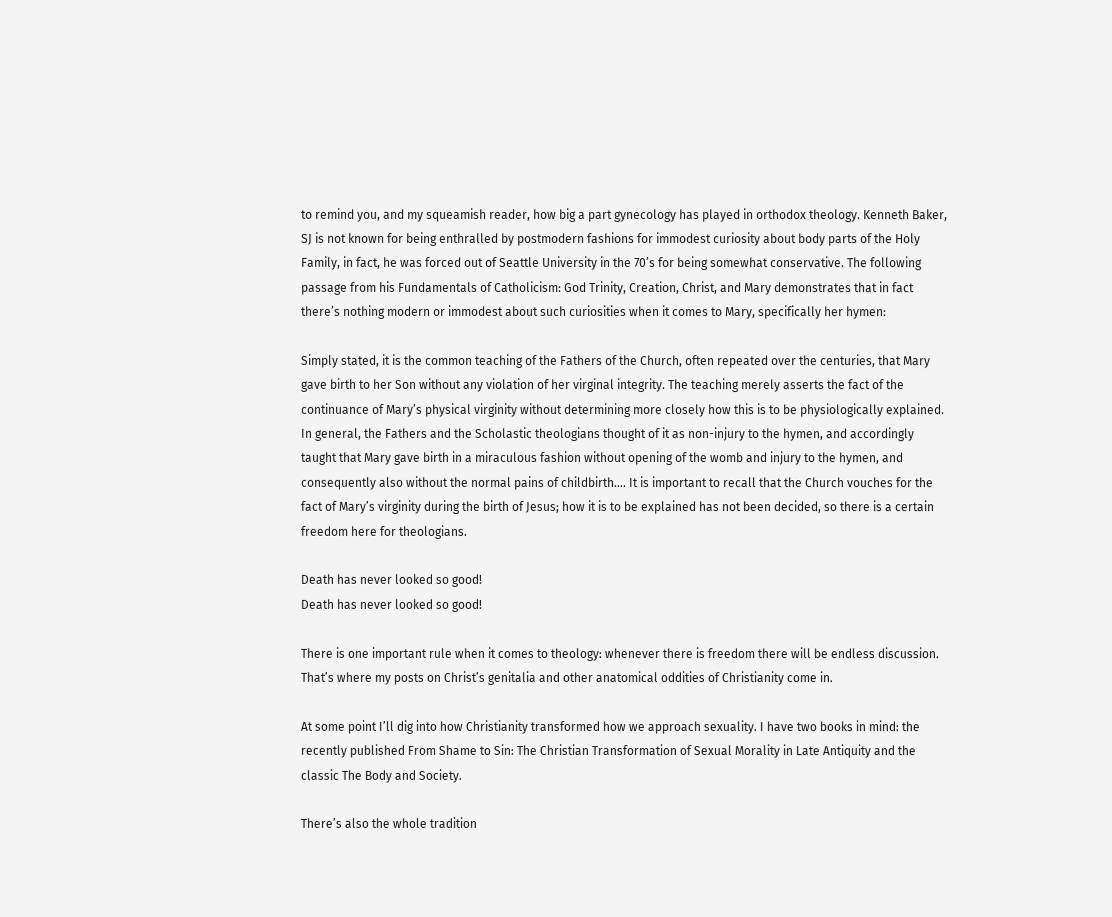to remind you, and my squeamish reader, how big a part gynecology has played in orthodox theology. Kenneth Baker, SJ is not known for being enthralled by postmodern fashions for immodest curiosity about body parts of the Holy Family, in fact, he was forced out of Seattle University in the 70’s for being somewhat conservative. The following passage from his Fundamentals of Catholicism: God Trinity, Creation, Christ, and Mary demonstrates that in fact there’s nothing modern or immodest about such curiosities when it comes to Mary, specifically her hymen:

Simply stated, it is the common teaching of the Fathers of the Church, often repeated over the centuries, that Mary gave birth to her Son without any violation of her virginal integrity. The teaching merely asserts the fact of the continuance of Mary’s physical virginity without determining more closely how this is to be physiologically explained. In general, the Fathers and the Scholastic theologians thought of it as non-injury to the hymen, and accordingly taught that Mary gave birth in a miraculous fashion without opening of the womb and injury to the hymen, and consequently also without the normal pains of childbirth…. It is important to recall that the Church vouches for the fact of Mary’s virginity during the birth of Jesus; how it is to be explained has not been decided, so there is a certain freedom here for theologians.

Death has never looked so good!
Death has never looked so good!

There is one important rule when it comes to theology: whenever there is freedom there will be endless discussion. That’s where my posts on Christ’s genitalia and other anatomical oddities of Christianity come in.

At some point I’ll dig into how Christianity transformed how we approach sexuality. I have two books in mind: the recently published From Shame to Sin: The Christian Transformation of Sexual Morality in Late Antiquity and the classic The Body and Society.

There’s also the whole tradition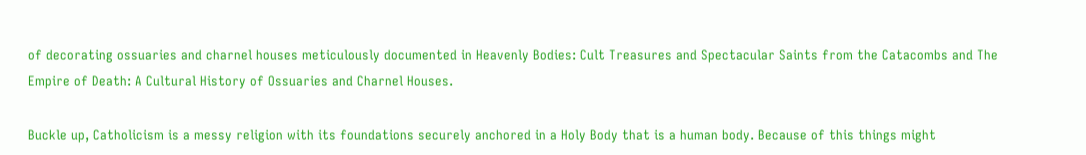of decorating ossuaries and charnel houses meticulously documented in Heavenly Bodies: Cult Treasures and Spectacular Saints from the Catacombs and The Empire of Death: A Cultural History of Ossuaries and Charnel Houses.

Buckle up, Catholicism is a messy religion with its foundations securely anchored in a Holy Body that is a human body. Because of this things might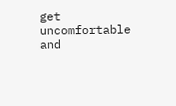get uncomfortable and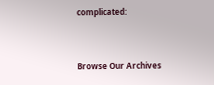complicated:


Browse Our Archives